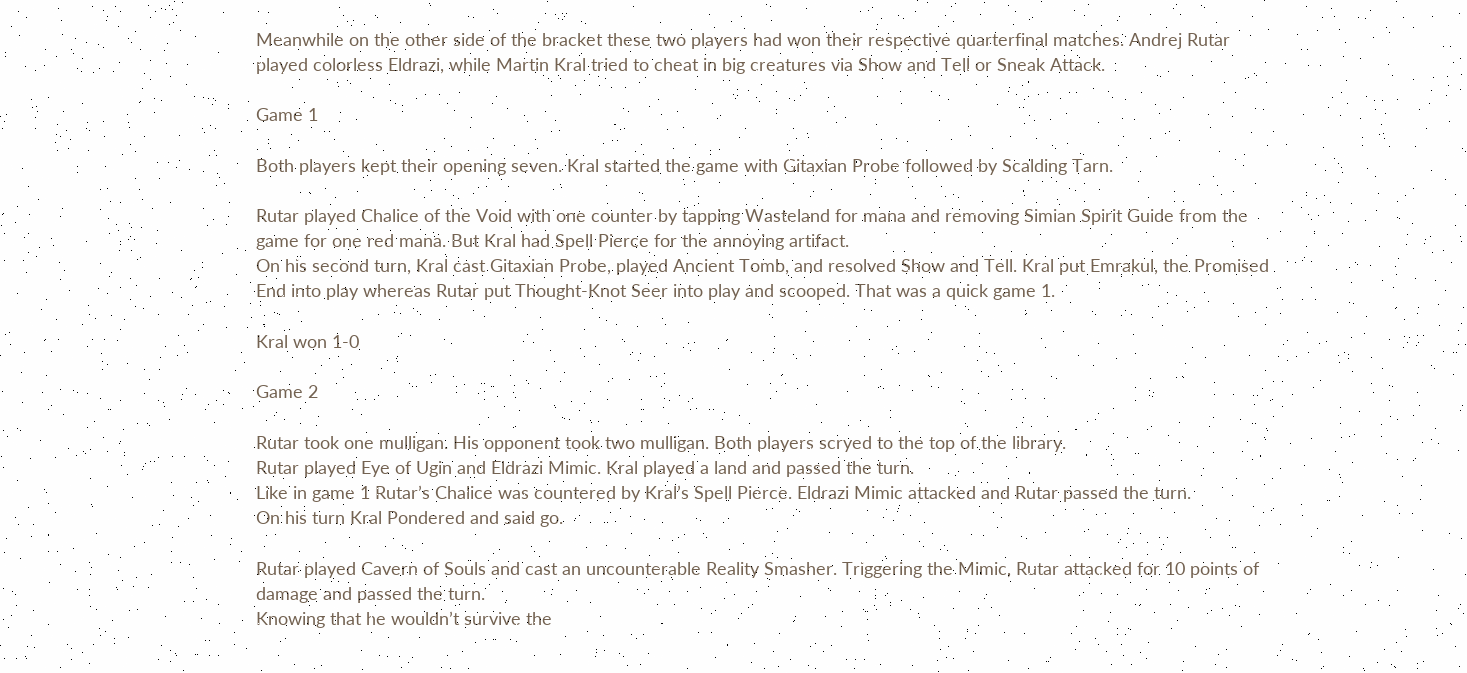Meanwhile on the other side of the bracket these two players had won their respective quarterfinal matches. Andrej Rutar played colorless Eldrazi, while Martin Kral tried to cheat in big creatures via Show and Tell or Sneak Attack.

Game 1

Both players kept their opening seven. Kral started the game with Gitaxian Probe followed by Scalding Tarn.

Rutar played Chalice of the Void with one counter by tapping Wasteland for mana and removing Simian Spirit Guide from the game for one red mana. But Kral had Spell Pierce for the annoying artifact.
On his second turn, Kral cast Gitaxian Probe, played Ancient Tomb, and resolved Show and Tell. Kral put Emrakul, the Promised End into play whereas Rutar put Thought-Knot Seer into play and scooped. That was a quick game 1.

Kral won 1-0

Game 2

Rutar took one mulligan. His opponent took two mulligan. Both players scryed to the top of the library.
Rutar played Eye of Ugin and Eldrazi Mimic. Kral played a land and passed the turn.
Like in game 1 Rutar’s Chalice was countered by Kral’s Spell Pierce. Eldrazi Mimic attacked and Rutar passed the turn.
On his turn Kral Pondered and said go.

Rutar played Cavern of Souls and cast an uncounterable Reality Smasher. Triggering the Mimic, Rutar attacked for 10 points of damage and passed the turn.
Knowing that he wouldn’t survive the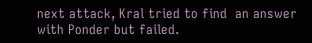next attack, Kral tried to find  an answer with Ponder but failed.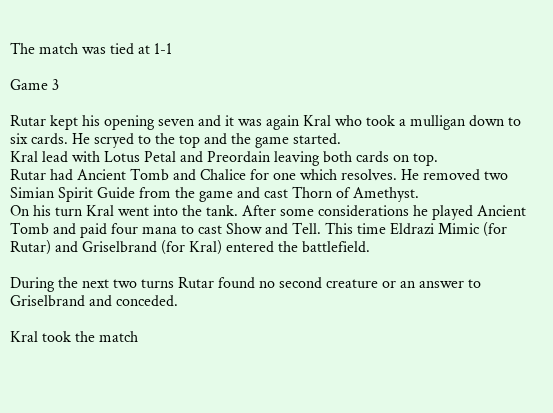The match was tied at 1-1

Game 3

Rutar kept his opening seven and it was again Kral who took a mulligan down to six cards. He scryed to the top and the game started.
Kral lead with Lotus Petal and Preordain leaving both cards on top.
Rutar had Ancient Tomb and Chalice for one which resolves. He removed two Simian Spirit Guide from the game and cast Thorn of Amethyst.
On his turn Kral went into the tank. After some considerations he played Ancient Tomb and paid four mana to cast Show and Tell. This time Eldrazi Mimic (for Rutar) and Griselbrand (for Kral) entered the battlefield.

During the next two turns Rutar found no second creature or an answer to Griselbrand and conceded.

Kral took the match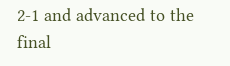2-1 and advanced to the final